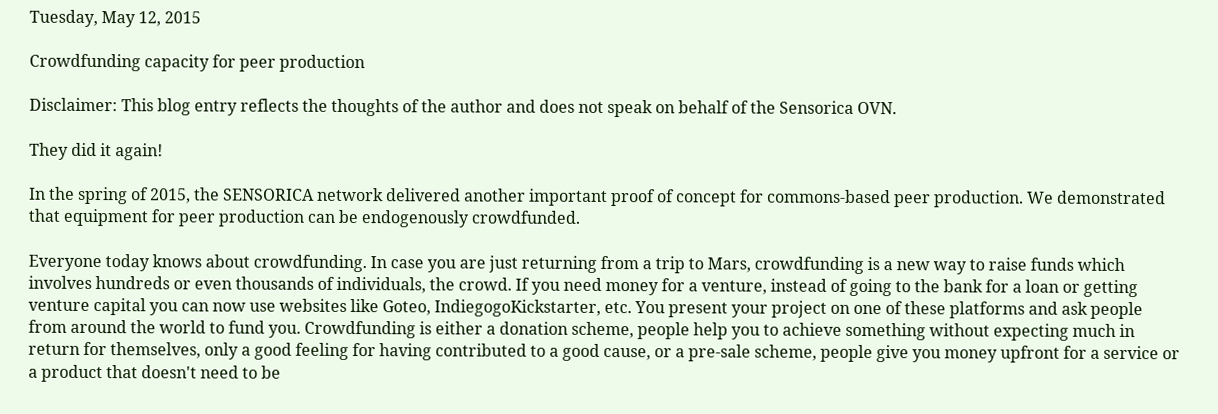Tuesday, May 12, 2015

Crowdfunding capacity for peer production

Disclaimer: This blog entry reflects the thoughts of the author and does not speak on behalf of the Sensorica OVN.

They did it again!

In the spring of 2015, the SENSORICA network delivered another important proof of concept for commons-based peer production. We demonstrated that equipment for peer production can be endogenously crowdfunded.

Everyone today knows about crowdfunding. In case you are just returning from a trip to Mars, crowdfunding is a new way to raise funds which involves hundreds or even thousands of individuals, the crowd. If you need money for a venture, instead of going to the bank for a loan or getting venture capital you can now use websites like Goteo, IndiegogoKickstarter, etc. You present your project on one of these platforms and ask people from around the world to fund you. Crowdfunding is either a donation scheme, people help you to achieve something without expecting much in return for themselves, only a good feeling for having contributed to a good cause, or a pre-sale scheme, people give you money upfront for a service or a product that doesn't need to be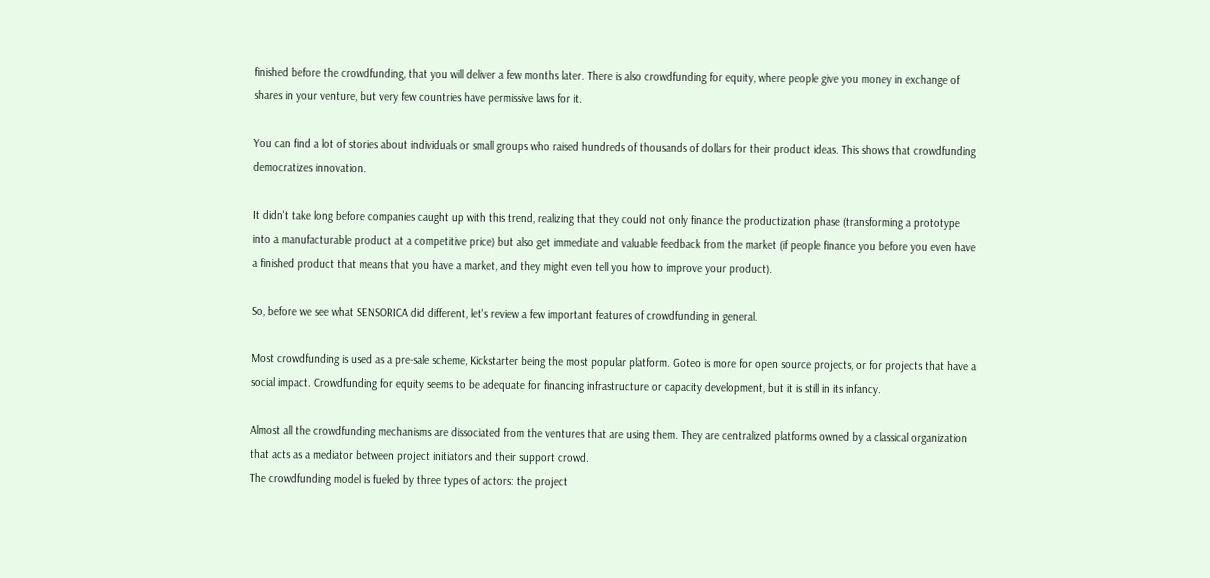finished before the crowdfunding, that you will deliver a few months later. There is also crowdfunding for equity, where people give you money in exchange of shares in your venture, but very few countries have permissive laws for it.

You can find a lot of stories about individuals or small groups who raised hundreds of thousands of dollars for their product ideas. This shows that crowdfunding democratizes innovation.

It didn't take long before companies caught up with this trend, realizing that they could not only finance the productization phase (transforming a prototype into a manufacturable product at a competitive price) but also get immediate and valuable feedback from the market (if people finance you before you even have a finished product that means that you have a market, and they might even tell you how to improve your product).

So, before we see what SENSORICA did different, let's review a few important features of crowdfunding in general.

Most crowdfunding is used as a pre-sale scheme, Kickstarter being the most popular platform. Goteo is more for open source projects, or for projects that have a social impact. Crowdfunding for equity seems to be adequate for financing infrastructure or capacity development, but it is still in its infancy.

Almost all the crowdfunding mechanisms are dissociated from the ventures that are using them. They are centralized platforms owned by a classical organization that acts as a mediator between project initiators and their support crowd.
The crowdfunding model is fueled by three types of actors: the project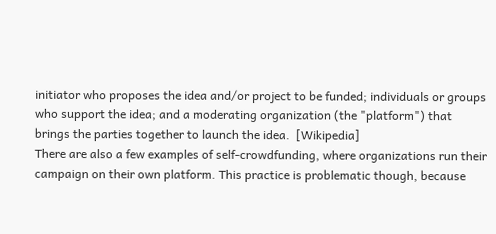initiator who proposes the idea and/or project to be funded; individuals or groups who support the idea; and a moderating organization (the "platform") that brings the parties together to launch the idea.  [Wikipedia]
There are also a few examples of self-crowdfunding, where organizations run their campaign on their own platform. This practice is problematic though, because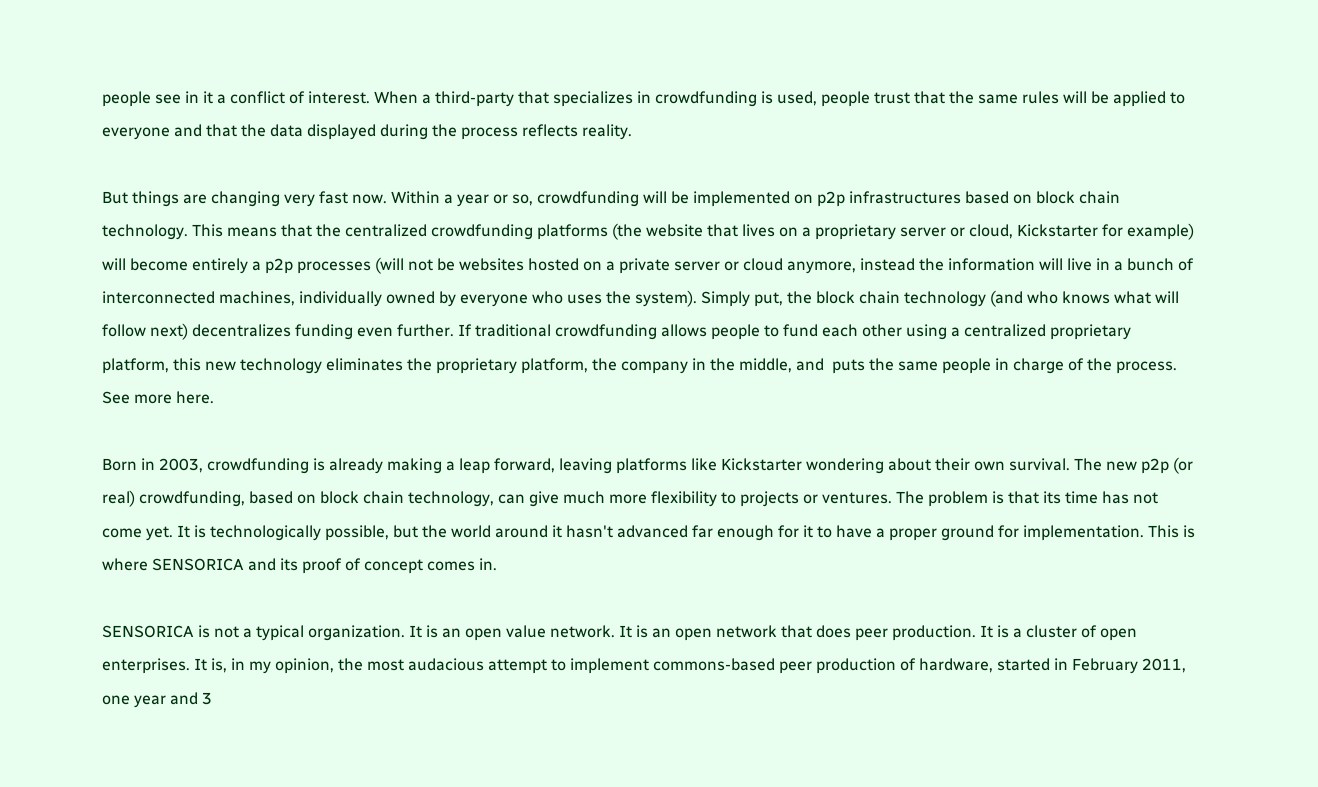people see in it a conflict of interest. When a third-party that specializes in crowdfunding is used, people trust that the same rules will be applied to everyone and that the data displayed during the process reflects reality.

But things are changing very fast now. Within a year or so, crowdfunding will be implemented on p2p infrastructures based on block chain technology. This means that the centralized crowdfunding platforms (the website that lives on a proprietary server or cloud, Kickstarter for example) will become entirely a p2p processes (will not be websites hosted on a private server or cloud anymore, instead the information will live in a bunch of interconnected machines, individually owned by everyone who uses the system). Simply put, the block chain technology (and who knows what will follow next) decentralizes funding even further. If traditional crowdfunding allows people to fund each other using a centralized proprietary platform, this new technology eliminates the proprietary platform, the company in the middle, and  puts the same people in charge of the process. See more here.

Born in 2003, crowdfunding is already making a leap forward, leaving platforms like Kickstarter wondering about their own survival. The new p2p (or real) crowdfunding, based on block chain technology, can give much more flexibility to projects or ventures. The problem is that its time has not come yet. It is technologically possible, but the world around it hasn't advanced far enough for it to have a proper ground for implementation. This is where SENSORICA and its proof of concept comes in.

SENSORICA is not a typical organization. It is an open value network. It is an open network that does peer production. It is a cluster of open enterprises. It is, in my opinion, the most audacious attempt to implement commons-based peer production of hardware, started in February 2011, one year and 3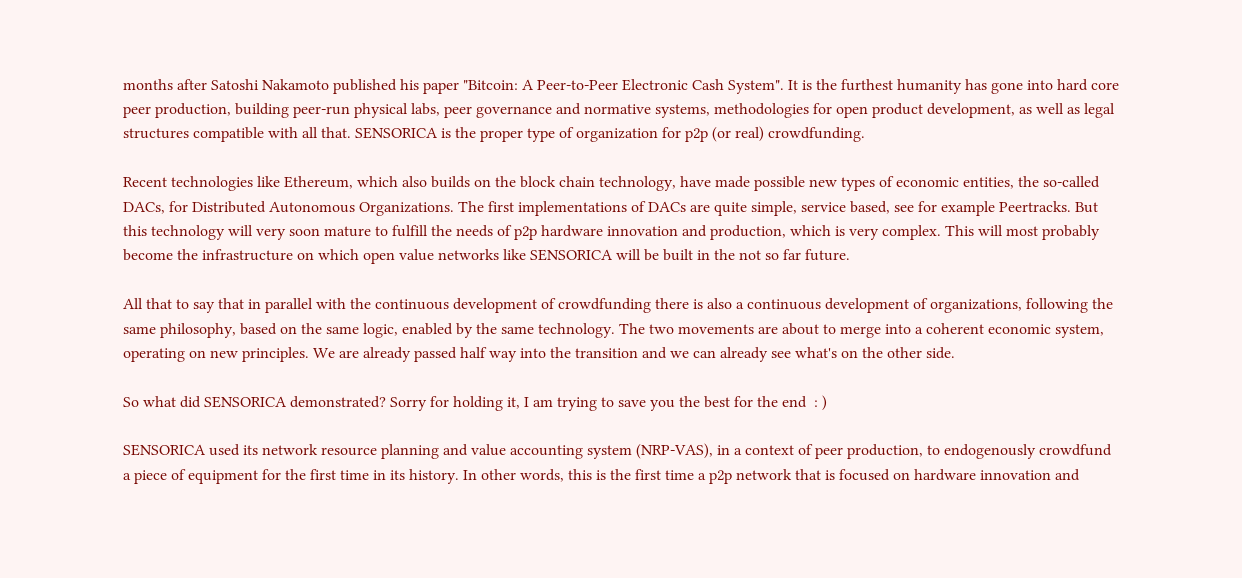months after Satoshi Nakamoto published his paper "Bitcoin: A Peer-to-Peer Electronic Cash System". It is the furthest humanity has gone into hard core peer production, building peer-run physical labs, peer governance and normative systems, methodologies for open product development, as well as legal structures compatible with all that. SENSORICA is the proper type of organization for p2p (or real) crowdfunding.

Recent technologies like Ethereum, which also builds on the block chain technology, have made possible new types of economic entities, the so-called DACs, for Distributed Autonomous Organizations. The first implementations of DACs are quite simple, service based, see for example Peertracks. But this technology will very soon mature to fulfill the needs of p2p hardware innovation and production, which is very complex. This will most probably become the infrastructure on which open value networks like SENSORICA will be built in the not so far future.

All that to say that in parallel with the continuous development of crowdfunding there is also a continuous development of organizations, following the same philosophy, based on the same logic, enabled by the same technology. The two movements are about to merge into a coherent economic system, operating on new principles. We are already passed half way into the transition and we can already see what's on the other side.

So what did SENSORICA demonstrated? Sorry for holding it, I am trying to save you the best for the end  : )

SENSORICA used its network resource planning and value accounting system (NRP-VAS), in a context of peer production, to endogenously crowdfund a piece of equipment for the first time in its history. In other words, this is the first time a p2p network that is focused on hardware innovation and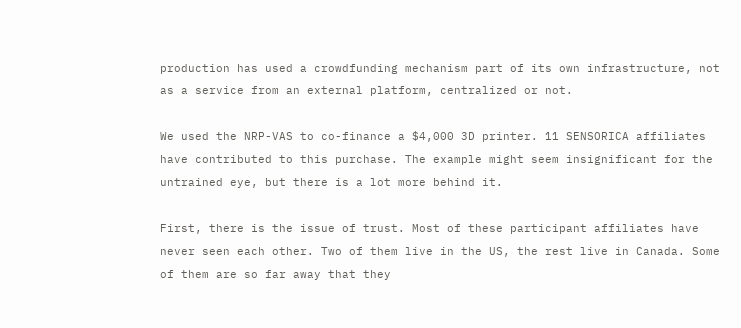production has used a crowdfunding mechanism part of its own infrastructure, not as a service from an external platform, centralized or not.

We used the NRP-VAS to co-finance a $4,000 3D printer. 11 SENSORICA affiliates have contributed to this purchase. The example might seem insignificant for the untrained eye, but there is a lot more behind it.

First, there is the issue of trust. Most of these participant affiliates have never seen each other. Two of them live in the US, the rest live in Canada. Some of them are so far away that they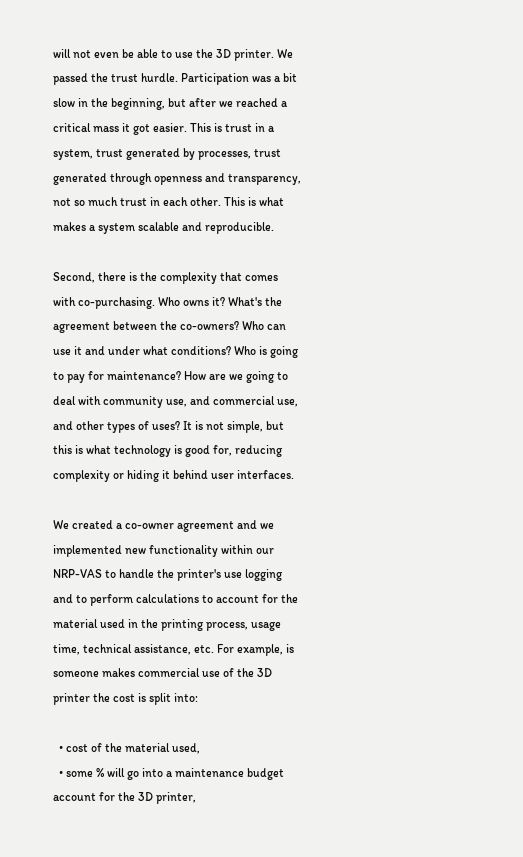will not even be able to use the 3D printer. We passed the trust hurdle. Participation was a bit slow in the beginning, but after we reached a critical mass it got easier. This is trust in a system, trust generated by processes, trust generated through openness and transparency, not so much trust in each other. This is what makes a system scalable and reproducible.

Second, there is the complexity that comes with co-purchasing. Who owns it? What's the agreement between the co-owners? Who can use it and under what conditions? Who is going to pay for maintenance? How are we going to deal with community use, and commercial use, and other types of uses? It is not simple, but this is what technology is good for, reducing complexity or hiding it behind user interfaces.

We created a co-owner agreement and we implemented new functionality within our NRP-VAS to handle the printer's use logging and to perform calculations to account for the material used in the printing process, usage time, technical assistance, etc. For example, is someone makes commercial use of the 3D printer the cost is split into:

  • cost of the material used,
  • some % will go into a maintenance budget account for the 3D printer,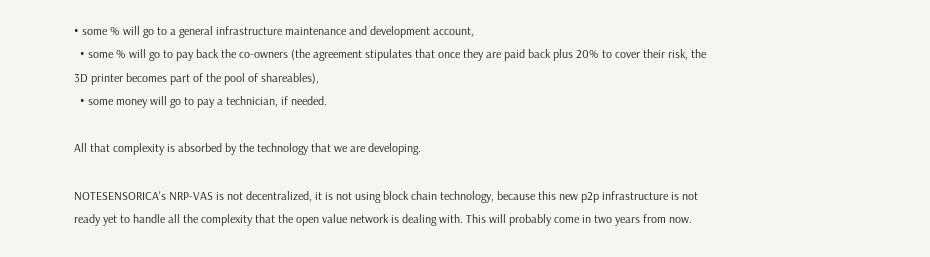• some % will go to a general infrastructure maintenance and development account,
  • some % will go to pay back the co-owners (the agreement stipulates that once they are paid back plus 20% to cover their risk, the 3D printer becomes part of the pool of shareables),
  • some money will go to pay a technician, if needed.

All that complexity is absorbed by the technology that we are developing.

NOTESENSORICA's NRP-VAS is not decentralized, it is not using block chain technology, because this new p2p infrastructure is not ready yet to handle all the complexity that the open value network is dealing with. This will probably come in two years from now.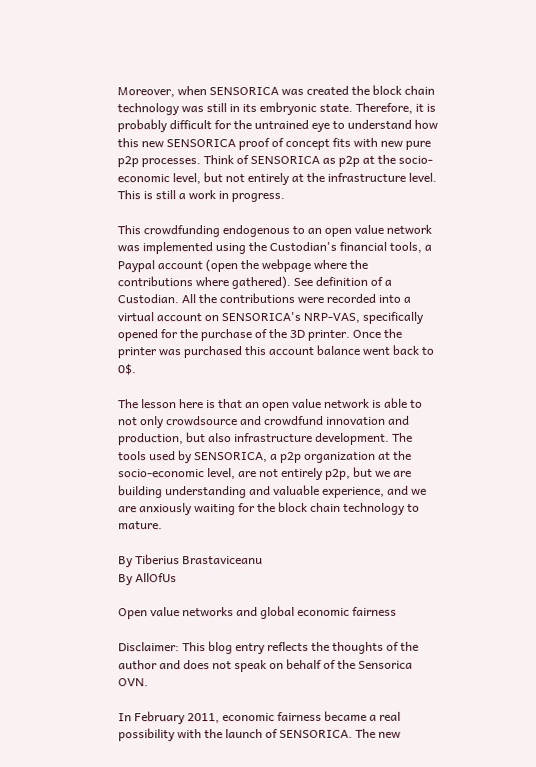Moreover, when SENSORICA was created the block chain technology was still in its embryonic state. Therefore, it is probably difficult for the untrained eye to understand how this new SENSORICA proof of concept fits with new pure p2p processes. Think of SENSORICA as p2p at the socio-economic level, but not entirely at the infrastructure level. This is still a work in progress.

This crowdfunding endogenous to an open value network was implemented using the Custodian's financial tools, a Paypal account (open the webpage where the contributions where gathered). See definition of a Custodian. All the contributions were recorded into a virtual account on SENSORICA's NRP-VAS, specifically opened for the purchase of the 3D printer. Once the printer was purchased this account balance went back to 0$.

The lesson here is that an open value network is able to not only crowdsource and crowdfund innovation and production, but also infrastructure development. The tools used by SENSORICA, a p2p organization at the socio-economic level, are not entirely p2p, but we are building understanding and valuable experience, and we are anxiously waiting for the block chain technology to mature.

By Tiberius Brastaviceanu
By AllOfUs

Open value networks and global economic fairness

Disclaimer: This blog entry reflects the thoughts of the author and does not speak on behalf of the Sensorica OVN.

In February 2011, economic fairness became a real possibility with the launch of SENSORICA. The new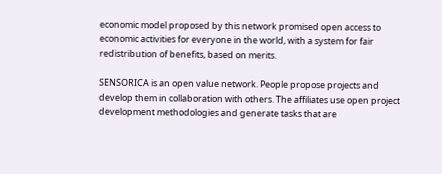economic model proposed by this network promised open access to economic activities for everyone in the world, with a system for fair redistribution of benefits, based on merits.

SENSORICA is an open value network. People propose projects and develop them in collaboration with others. The affiliates use open project development methodologies and generate tasks that are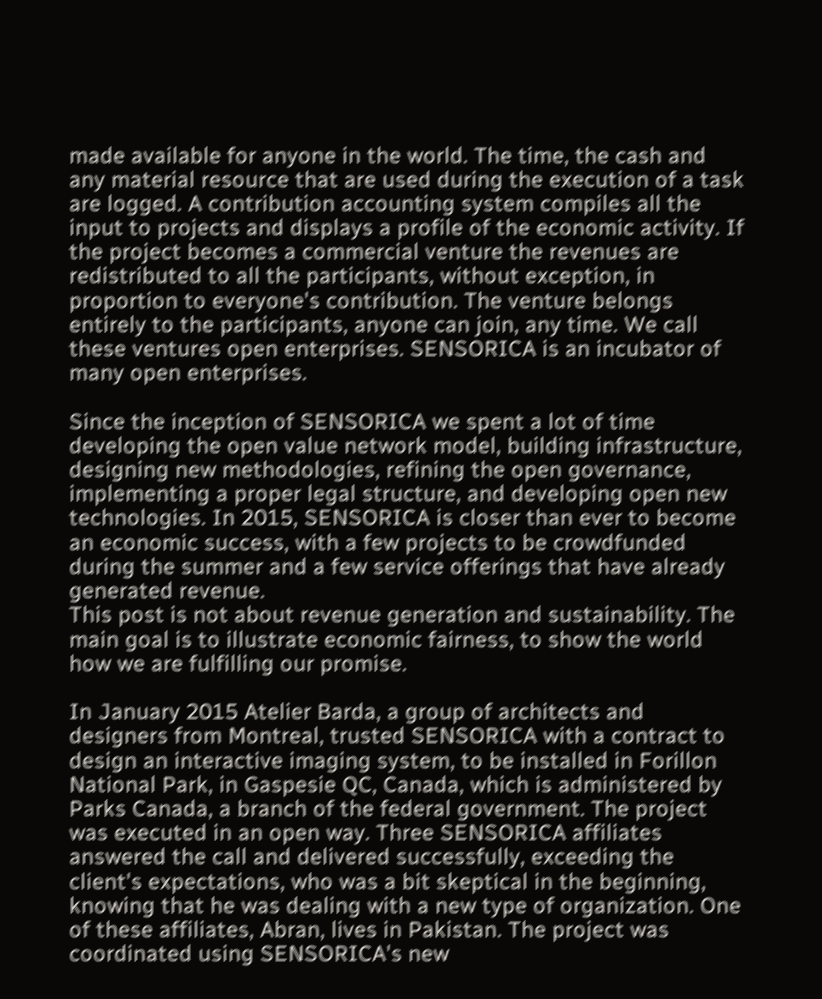made available for anyone in the world. The time, the cash and any material resource that are used during the execution of a task are logged. A contribution accounting system compiles all the input to projects and displays a profile of the economic activity. If the project becomes a commercial venture the revenues are redistributed to all the participants, without exception, in proportion to everyone's contribution. The venture belongs entirely to the participants, anyone can join, any time. We call these ventures open enterprises. SENSORICA is an incubator of many open enterprises.

Since the inception of SENSORICA we spent a lot of time developing the open value network model, building infrastructure, designing new methodologies, refining the open governance, implementing a proper legal structure, and developing open new technologies. In 2015, SENSORICA is closer than ever to become an economic success, with a few projects to be crowdfunded during the summer and a few service offerings that have already generated revenue.
This post is not about revenue generation and sustainability. The main goal is to illustrate economic fairness, to show the world how we are fulfilling our promise.

In January 2015 Atelier Barda, a group of architects and designers from Montreal, trusted SENSORICA with a contract to design an interactive imaging system, to be installed in Forillon National Park, in Gaspesie QC, Canada, which is administered by Parks Canada, a branch of the federal government. The project was executed in an open way. Three SENSORICA affiliates answered the call and delivered successfully, exceeding the client's expectations, who was a bit skeptical in the beginning, knowing that he was dealing with a new type of organization. One of these affiliates, Abran, lives in Pakistan. The project was coordinated using SENSORICA's new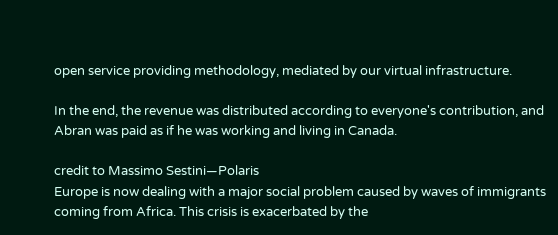open service providing methodology, mediated by our virtual infrastructure.

In the end, the revenue was distributed according to everyone's contribution, and Abran was paid as if he was working and living in Canada.

credit to Massimo Sestini—Polaris
Europe is now dealing with a major social problem caused by waves of immigrants coming from Africa. This crisis is exacerbated by the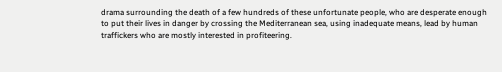drama surrounding the death of a few hundreds of these unfortunate people, who are desperate enough to put their lives in danger by crossing the Mediterranean sea, using inadequate means, lead by human traffickers who are mostly interested in profiteering.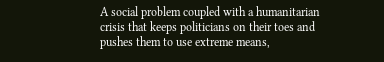A social problem coupled with a humanitarian crisis that keeps politicians on their toes and pushes them to use extreme means,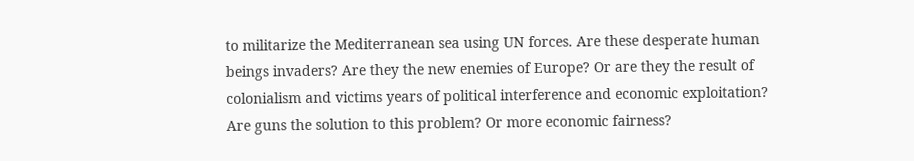to militarize the Mediterranean sea using UN forces. Are these desperate human beings invaders? Are they the new enemies of Europe? Or are they the result of colonialism and victims years of political interference and economic exploitation? Are guns the solution to this problem? Or more economic fairness?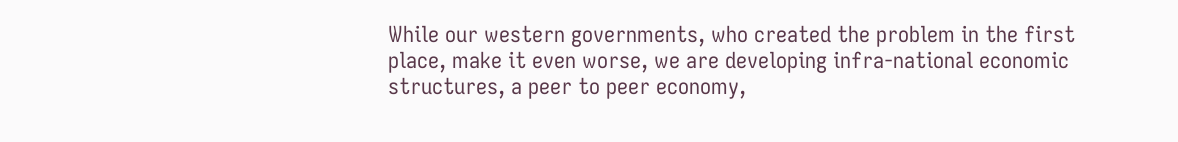While our western governments, who created the problem in the first place, make it even worse, we are developing infra-national economic structures, a peer to peer economy,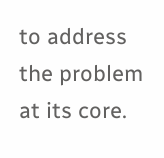to address the problem at its core.